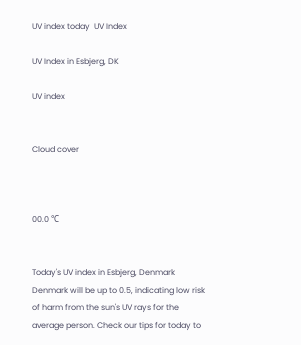UV index today  UV Index

UV Index in Esbjerg, DK

UV index


Cloud cover



00.0 ℃


Today's UV index in Esbjerg, Denmark Denmark will be up to 0.5, indicating low risk of harm from the sun's UV rays for the average person. Check our tips for today to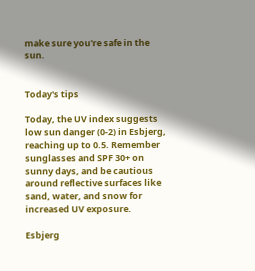make sure you're safe in the sun.


Today's tips

Today, the UV index suggests low sun danger (0-2) in Esbjerg, reaching up to 0.5. Remember sunglasses and SPF 30+ on sunny days, and be cautious around reflective surfaces like sand, water, and snow for increased UV exposure.

Esbjerg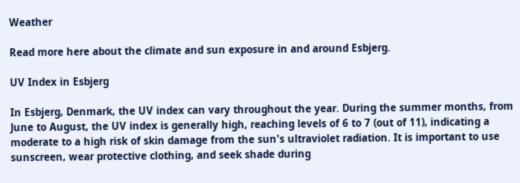Weather

Read more here about the climate and sun exposure in and around Esbjerg.

UV Index in Esbjerg

In Esbjerg, Denmark, the UV index can vary throughout the year. During the summer months, from June to August, the UV index is generally high, reaching levels of 6 to 7 (out of 11), indicating a moderate to a high risk of skin damage from the sun's ultraviolet radiation. It is important to use sunscreen, wear protective clothing, and seek shade during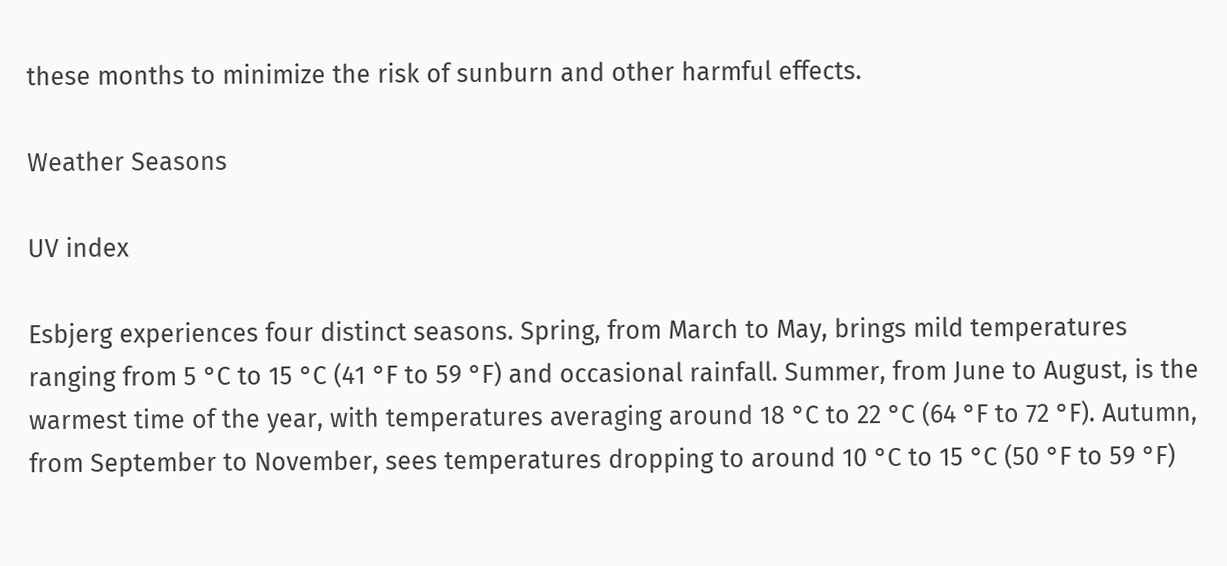these months to minimize the risk of sunburn and other harmful effects.

Weather Seasons

UV index

Esbjerg experiences four distinct seasons. Spring, from March to May, brings mild temperatures ranging from 5 °C to 15 °C (41 °F to 59 °F) and occasional rainfall. Summer, from June to August, is the warmest time of the year, with temperatures averaging around 18 °C to 22 °C (64 °F to 72 °F). Autumn, from September to November, sees temperatures dropping to around 10 °C to 15 °C (50 °F to 59 °F)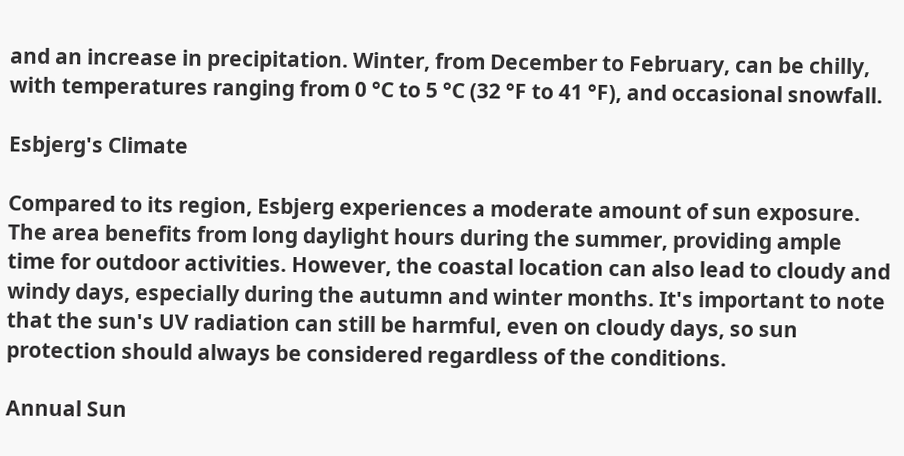and an increase in precipitation. Winter, from December to February, can be chilly, with temperatures ranging from 0 °C to 5 °C (32 °F to 41 °F), and occasional snowfall.

Esbjerg's Climate

Compared to its region, Esbjerg experiences a moderate amount of sun exposure. The area benefits from long daylight hours during the summer, providing ample time for outdoor activities. However, the coastal location can also lead to cloudy and windy days, especially during the autumn and winter months. It's important to note that the sun's UV radiation can still be harmful, even on cloudy days, so sun protection should always be considered regardless of the conditions.

Annual Sun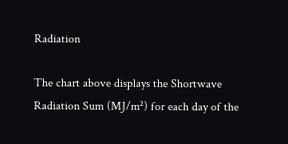Radiation

The chart above displays the Shortwave Radiation Sum (MJ/m²) for each day of the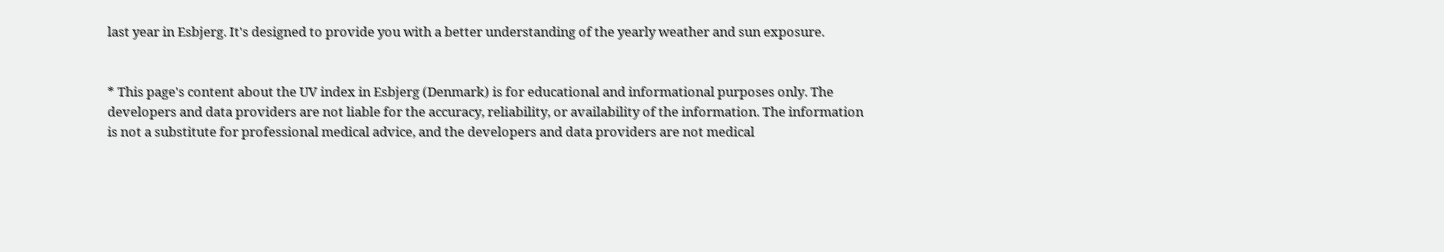last year in Esbjerg. It's designed to provide you with a better understanding of the yearly weather and sun exposure.


* This page's content about the UV index in Esbjerg (Denmark) is for educational and informational purposes only. The developers and data providers are not liable for the accuracy, reliability, or availability of the information. The information is not a substitute for professional medical advice, and the developers and data providers are not medical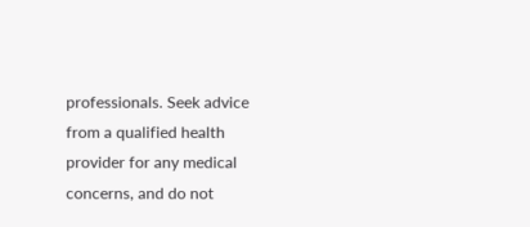professionals. Seek advice from a qualified health provider for any medical concerns, and do not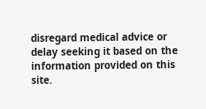disregard medical advice or delay seeking it based on the information provided on this site.